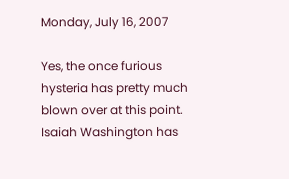Monday, July 16, 2007

Yes, the once furious hysteria has pretty much blown over at this point. Isaiah Washington has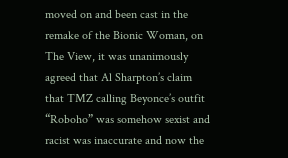moved on and been cast in the remake of the Bionic Woman, on The View, it was unanimously agreed that Al Sharpton’s claim that TMZ calling Beyonce’s outfit “Roboho” was somehow sexist and racist was inaccurate and now the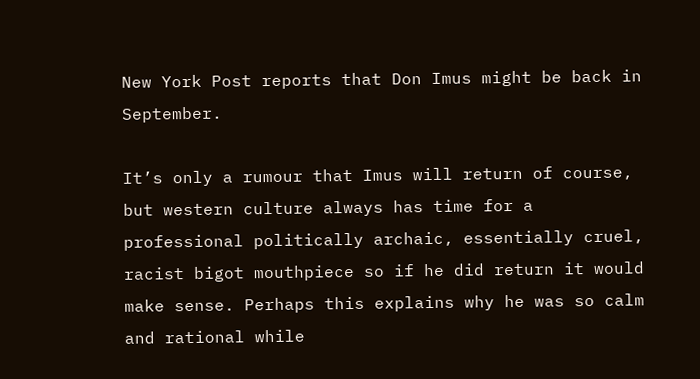New York Post reports that Don Imus might be back in September.

It’s only a rumour that Imus will return of course, but western culture always has time for a professional politically archaic, essentially cruel, racist bigot mouthpiece so if he did return it would make sense. Perhaps this explains why he was so calm and rational while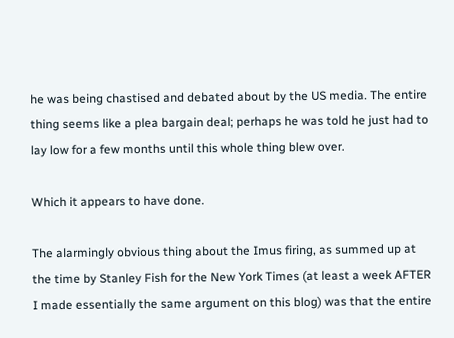he was being chastised and debated about by the US media. The entire thing seems like a plea bargain deal; perhaps he was told he just had to lay low for a few months until this whole thing blew over.

Which it appears to have done.

The alarmingly obvious thing about the Imus firing, as summed up at the time by Stanley Fish for the New York Times (at least a week AFTER I made essentially the same argument on this blog) was that the entire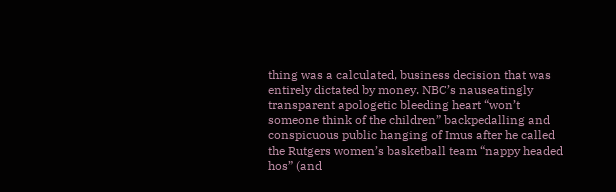thing was a calculated, business decision that was entirely dictated by money. NBC’s nauseatingly transparent apologetic bleeding heart “won’t someone think of the children” backpedalling and conspicuous public hanging of Imus after he called the Rutgers women’s basketball team “nappy headed hos” (and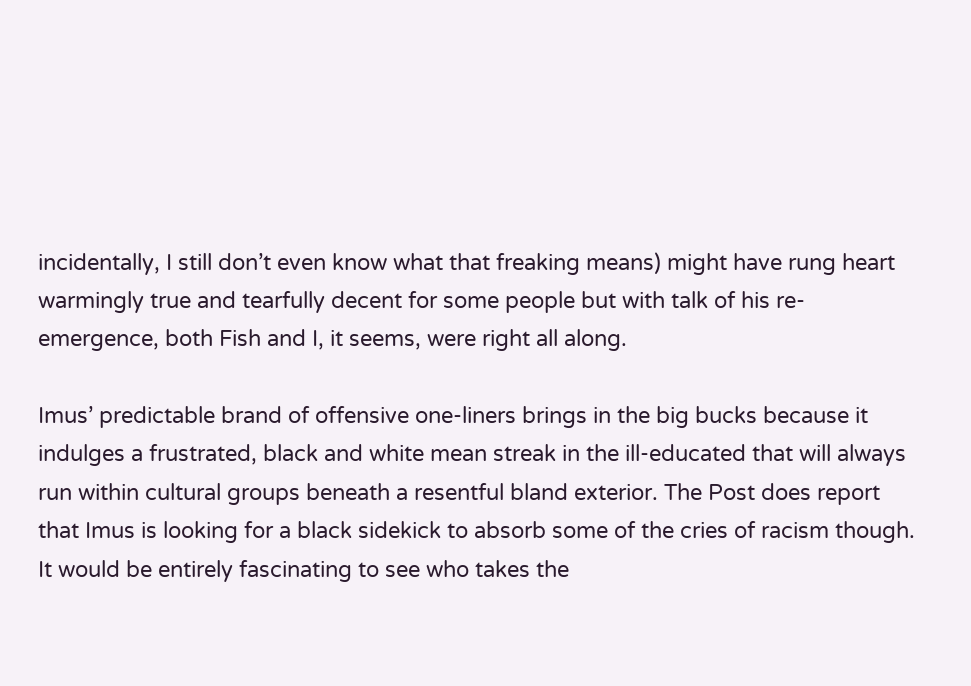incidentally, I still don’t even know what that freaking means) might have rung heart warmingly true and tearfully decent for some people but with talk of his re-emergence, both Fish and I, it seems, were right all along.

Imus’ predictable brand of offensive one-liners brings in the big bucks because it indulges a frustrated, black and white mean streak in the ill-educated that will always run within cultural groups beneath a resentful bland exterior. The Post does report that Imus is looking for a black sidekick to absorb some of the cries of racism though. It would be entirely fascinating to see who takes the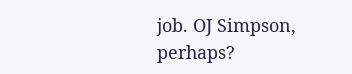job. OJ Simpson, perhaps?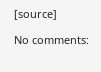[source]

No comments: